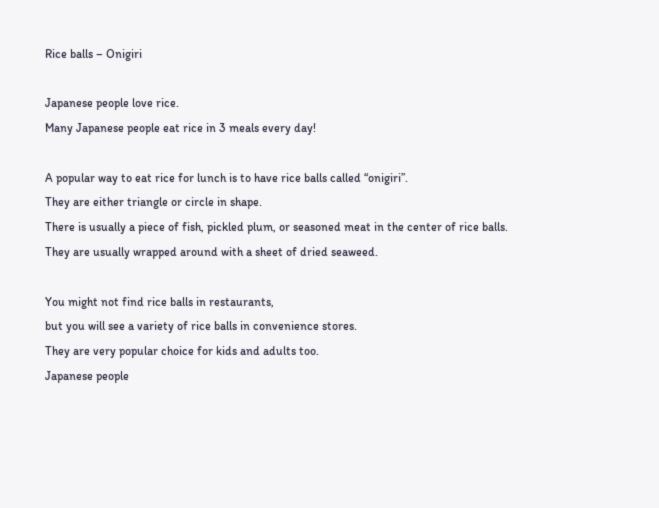Rice balls – Onigiri

Japanese people love rice.
Many Japanese people eat rice in 3 meals every day!

A popular way to eat rice for lunch is to have rice balls called “onigiri”.
They are either triangle or circle in shape.
There is usually a piece of fish, pickled plum, or seasoned meat in the center of rice balls.
They are usually wrapped around with a sheet of dried seaweed.

You might not find rice balls in restaurants,
but you will see a variety of rice balls in convenience stores.
They are very popular choice for kids and adults too.
Japanese people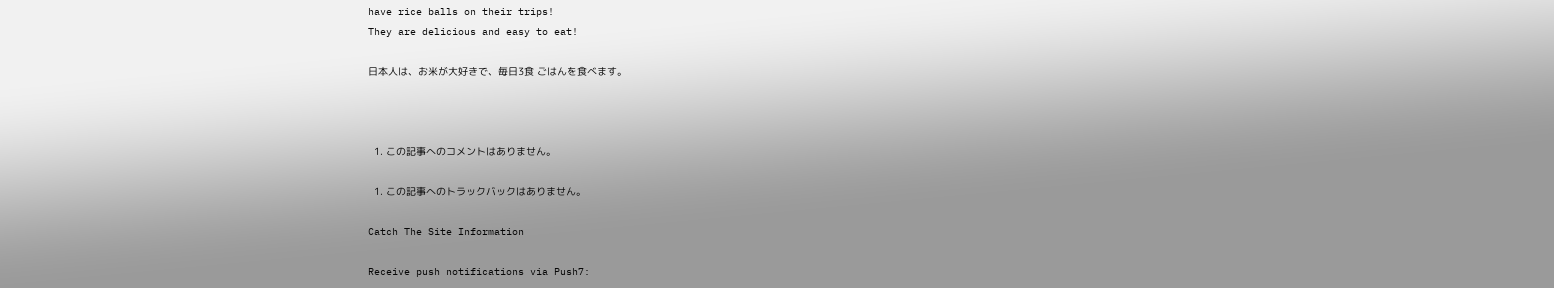have rice balls on their trips!
They are delicious and easy to eat!

日本人は、お米が大好きで、毎日3食 ごはんを食べます。



  1. この記事へのコメントはありません。

  1. この記事へのトラックバックはありません。

Catch The Site Information

Receive push notifications via Push7: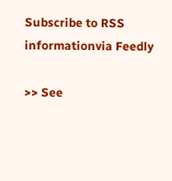Subscribe to RSS informationvia Feedly

>> See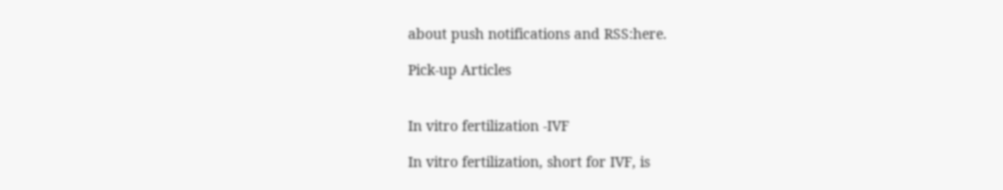about push notifications and RSS:here.

Pick-up Articles


In vitro fertilization -IVF

In vitro fertilization, short for IVF, is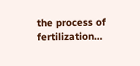the process of fertilization…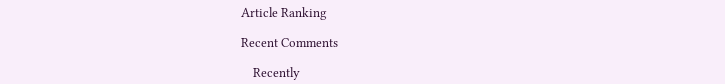Article Ranking

Recent Comments

    Recently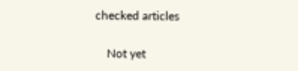checked articles

    Not yet